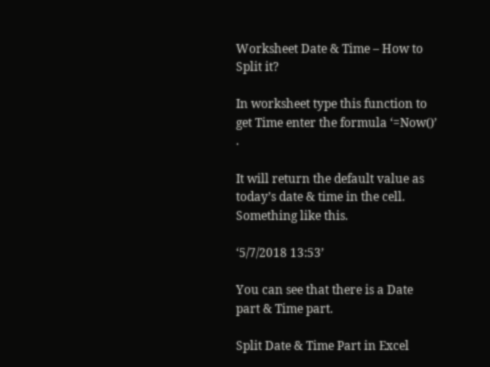Worksheet Date & Time – How to Split it?

In worksheet type this function to get Time enter the formula ‘=Now()’ .

It will return the default value as today’s date & time in the cell. Something like this.

‘5/7/2018 13:53’

You can see that there is a Date part & Time part.

Split Date & Time Part in Excel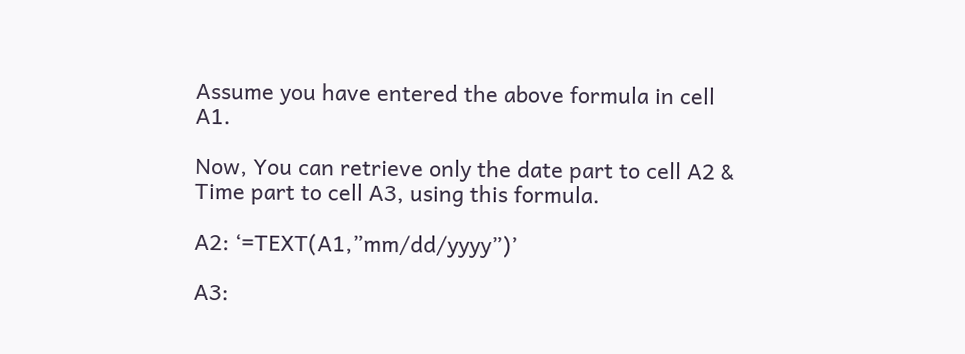Assume you have entered the above formula in cell A1.

Now, You can retrieve only the date part to cell A2 & Time part to cell A3, using this formula.

A2: ‘=TEXT(A1,”mm/dd/yyyy”)’

A3: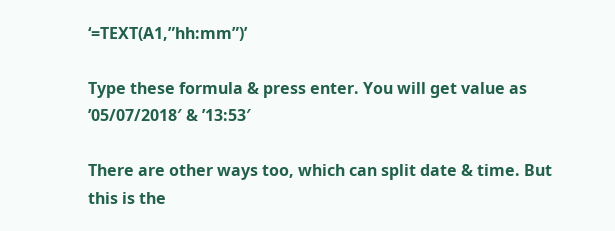‘=TEXT(A1,”hh:mm”)’

Type these formula & press enter. You will get value as ’05/07/2018′ & ’13:53′

There are other ways too, which can split date & time. But this is the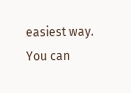easiest way. You can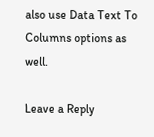also use Data Text To Columns options as well.

Leave a Reply